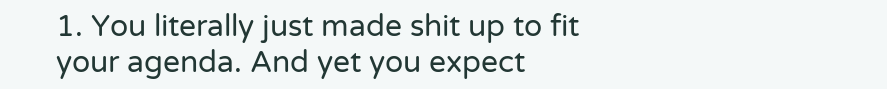1. You literally just made shit up to fit your agenda. And yet you expect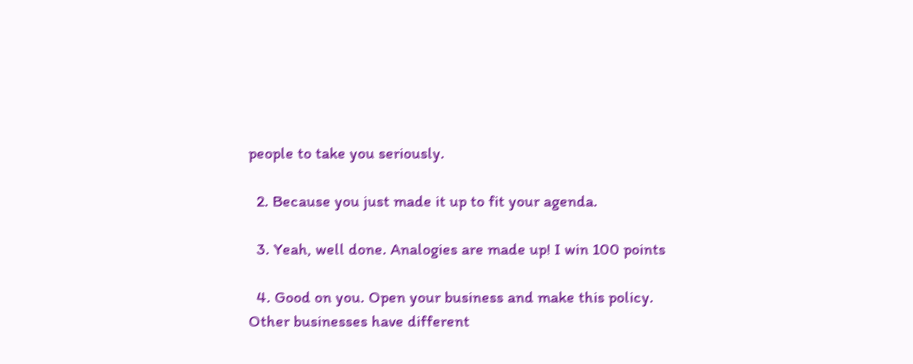people to take you seriously.

  2. Because you just made it up to fit your agenda.

  3. Yeah, well done. Analogies are made up! I win 100 points

  4. Good on you. Open your business and make this policy. Other businesses have different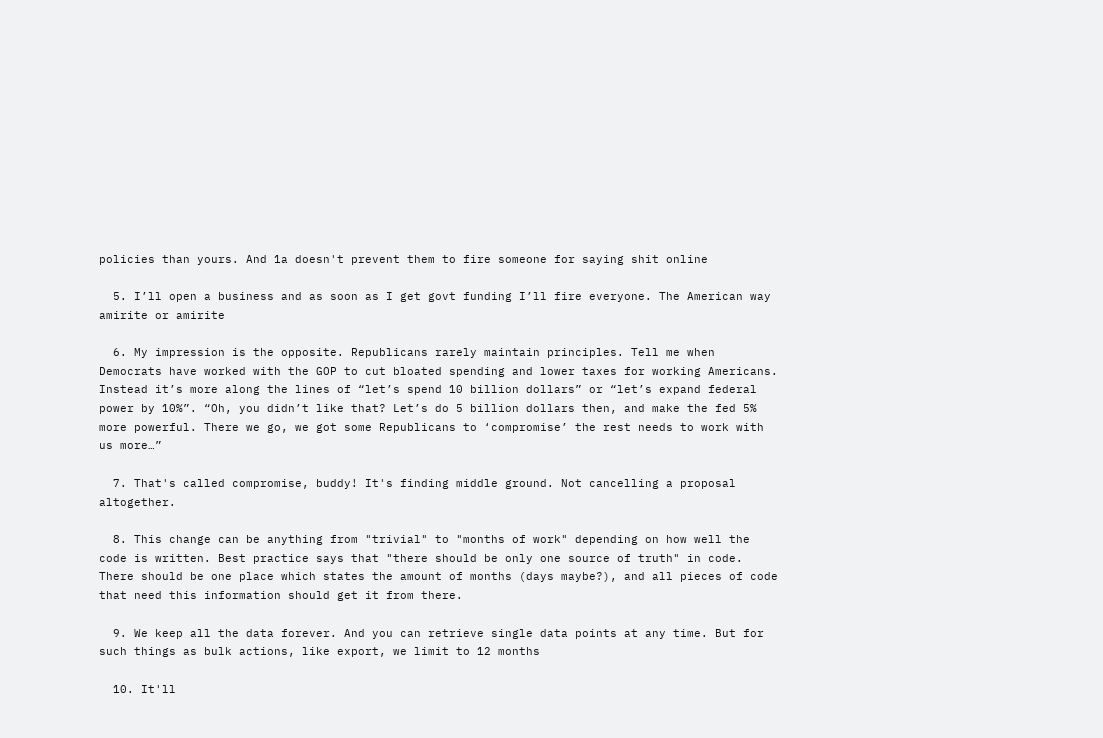policies than yours. And 1a doesn't prevent them to fire someone for saying shit online

  5. I’ll open a business and as soon as I get govt funding I’ll fire everyone. The American way amirite or amirite

  6. My impression is the opposite. Republicans rarely maintain principles. Tell me when Democrats have worked with the GOP to cut bloated spending and lower taxes for working Americans. Instead it’s more along the lines of “let’s spend 10 billion dollars” or “let’s expand federal power by 10%”. “Oh, you didn’t like that? Let’s do 5 billion dollars then, and make the fed 5% more powerful. There we go, we got some Republicans to ‘compromise’ the rest needs to work with us more…”

  7. That's called compromise, buddy! It's finding middle ground. Not cancelling a proposal altogether.

  8. This change can be anything from "trivial" to "months of work" depending on how well the code is written. Best practice says that "there should be only one source of truth" in code. There should be one place which states the amount of months (days maybe?), and all pieces of code that need this information should get it from there.

  9. We keep all the data forever. And you can retrieve single data points at any time. But for such things as bulk actions, like export, we limit to 12 months

  10. It'll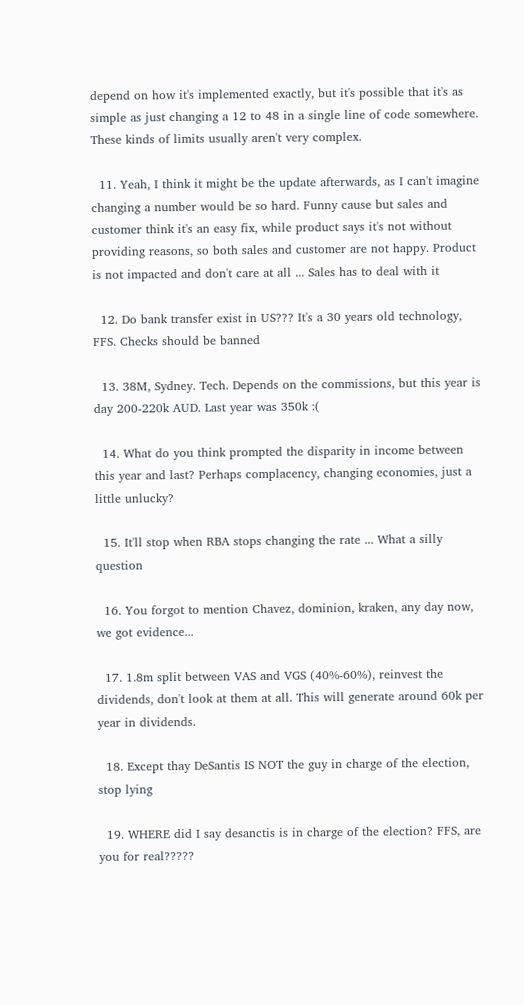depend on how it's implemented exactly, but it's possible that it's as simple as just changing a 12 to 48 in a single line of code somewhere. These kinds of limits usually aren't very complex.

  11. Yeah, I think it might be the update afterwards, as I can't imagine changing a number would be so hard. Funny cause but sales and customer think it's an easy fix, while product says it's not without providing reasons, so both sales and customer are not happy. Product is not impacted and don't care at all ... Sales has to deal with it

  12. Do bank transfer exist in US??? It's a 30 years old technology, FFS. Checks should be banned

  13. 38M, Sydney. Tech. Depends on the commissions, but this year is day 200-220k AUD. Last year was 350k :(

  14. What do you think prompted the disparity in income between this year and last? Perhaps complacency, changing economies, just a little unlucky?

  15. It'll stop when RBA stops changing the rate ... What a silly question

  16. You forgot to mention Chavez, dominion, kraken, any day now, we got evidence...

  17. 1.8m split between VAS and VGS (40%-60%), reinvest the dividends, don't look at them at all. This will generate around 60k per year in dividends.

  18. Except thay DeSantis IS NOT the guy in charge of the election, stop lying

  19. WHERE did I say desanctis is in charge of the election? FFS, are you for real?????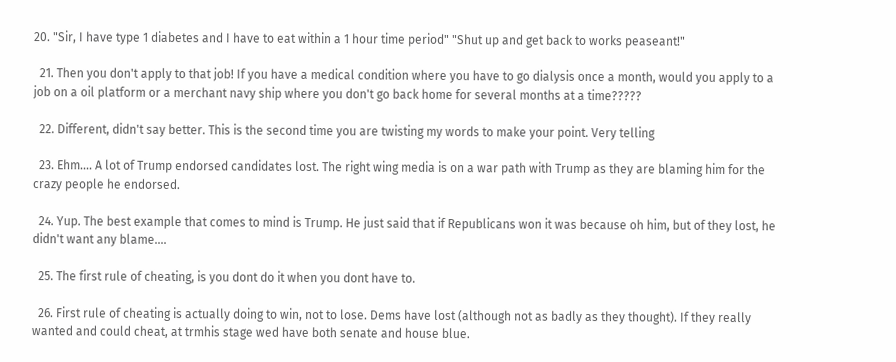20. "Sir, I have type 1 diabetes and I have to eat within a 1 hour time period" "Shut up and get back to works peaseant!"

  21. Then you don't apply to that job! If you have a medical condition where you have to go dialysis once a month, would you apply to a job on a oil platform or a merchant navy ship where you don't go back home for several months at a time?????

  22. Different, didn't say better. This is the second time you are twisting my words to make your point. Very telling

  23. Ehm.... A lot of Trump endorsed candidates lost. The right wing media is on a war path with Trump as they are blaming him for the crazy people he endorsed.

  24. Yup. The best example that comes to mind is Trump. He just said that if Republicans won it was because oh him, but of they lost, he didn't want any blame....

  25. The first rule of cheating, is you dont do it when you dont have to.

  26. First rule of cheating is actually doing to win, not to lose. Dems have lost (although not as badly as they thought). If they really wanted and could cheat, at trmhis stage wed have both senate and house blue.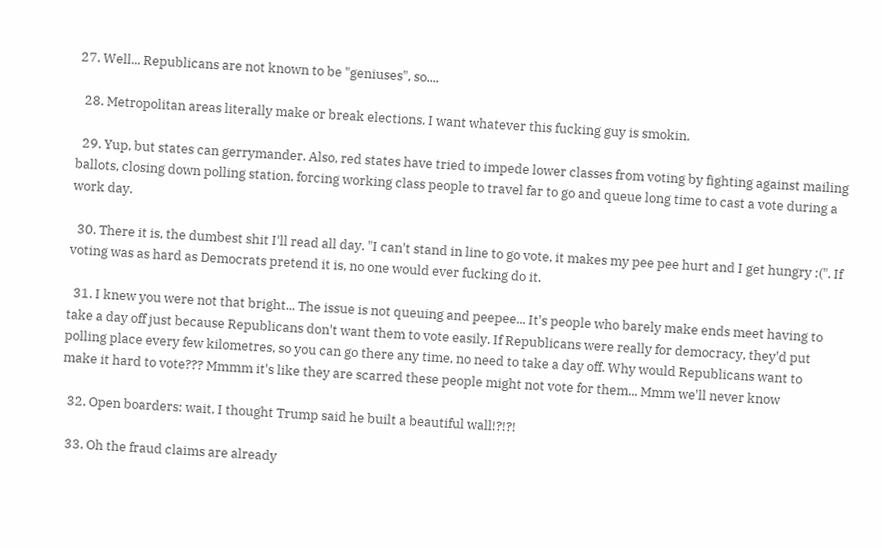27. Well... Republicans are not known to be "geniuses", so....

  28. Metropolitan areas literally make or break elections. I want whatever this fucking guy is smokin.

  29. Yup, but states can gerrymander. Also, red states have tried to impede lower classes from voting by fighting against mailing ballots, closing down polling station, forcing working class people to travel far to go and queue long time to cast a vote during a work day.

  30. There it is, the dumbest shit I'll read all day. "I can't stand in line to go vote, it makes my pee pee hurt and I get hungry :(". If voting was as hard as Democrats pretend it is, no one would ever fucking do it.

  31. I knew you were not that bright... The issue is not queuing and peepee... It's people who barely make ends meet having to take a day off just because Republicans don't want them to vote easily. If Republicans were really for democracy, they'd put polling place every few kilometres, so you can go there any time, no need to take a day off. Why would Republicans want to make it hard to vote??? Mmmm it's like they are scarred these people might not vote for them... Mmm we'll never know

  32. Open boarders: wait, I thought Trump said he built a beautiful wall!?!?!

  33. Oh the fraud claims are already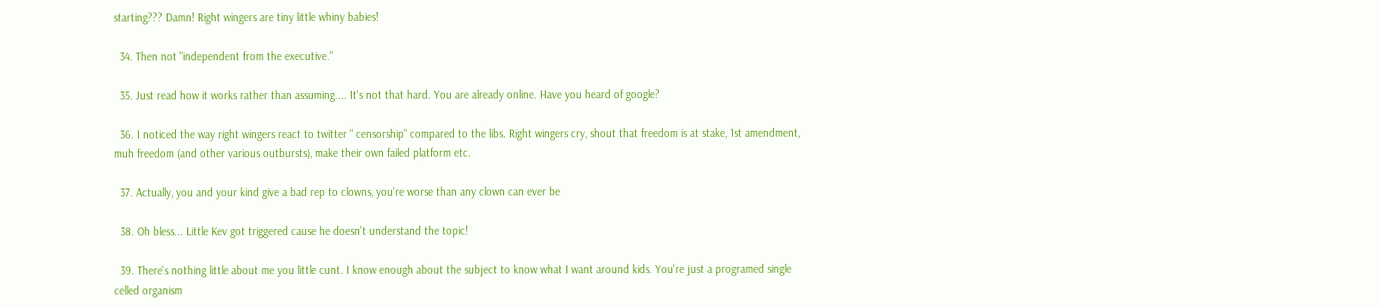starting??? Damn! Right wingers are tiny little whiny babies!

  34. Then not "independent from the executive."

  35. Just read how it works rather than assuming.... It's not that hard. You are already online. Have you heard of google?

  36. I noticed the way right wingers react to twitter " censorship" compared to the libs. Right wingers cry, shout that freedom is at stake, 1st amendment, muh freedom (and other various outbursts), make their own failed platform etc.

  37. Actually, you and your kind give a bad rep to clowns, you're worse than any clown can ever be

  38. Oh bless... Little Kev got triggered cause he doesn't understand the topic!

  39. There's nothing little about me you little cunt. I know enough about the subject to know what I want around kids. You're just a programed single celled organism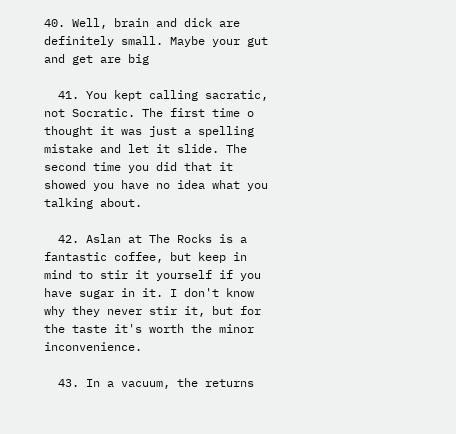40. Well, brain and dick are definitely small. Maybe your gut and get are big

  41. You kept calling sacratic, not Socratic. The first time o thought it was just a spelling mistake and let it slide. The second time you did that it showed you have no idea what you talking about.

  42. Aslan at The Rocks is a fantastic coffee, but keep in mind to stir it yourself if you have sugar in it. I don't know why they never stir it, but for the taste it's worth the minor inconvenience.

  43. In a vacuum, the returns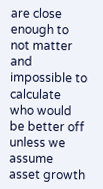are close enough to not matter and impossible to calculate who would be better off unless we assume asset growth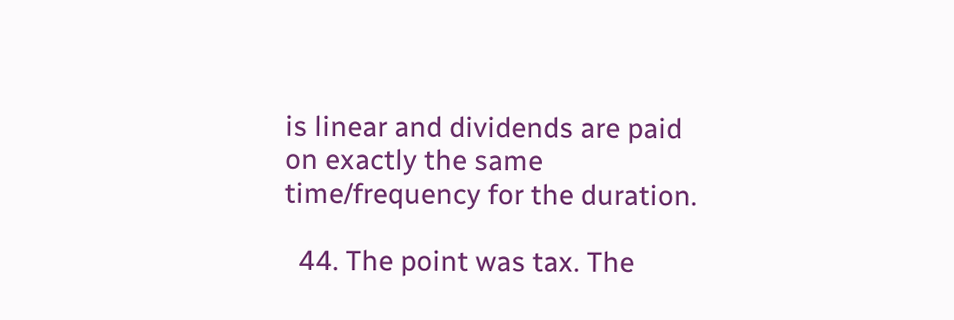is linear and dividends are paid on exactly the same time/frequency for the duration.

  44. The point was tax. The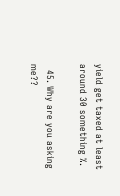yield get taxed at least around 30 something %.

  45. Why are you asking me??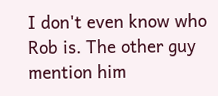I don't even know who Rob is. The other guy mention him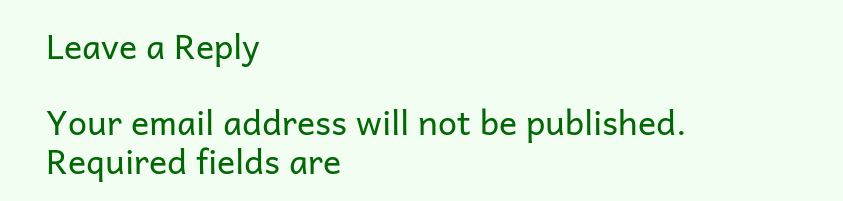Leave a Reply

Your email address will not be published. Required fields are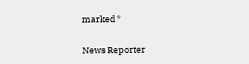marked *

News Reporter